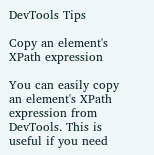DevTools Tips

Copy an element's XPath expression

You can easily copy an element's XPath expression from DevTools. This is useful if you need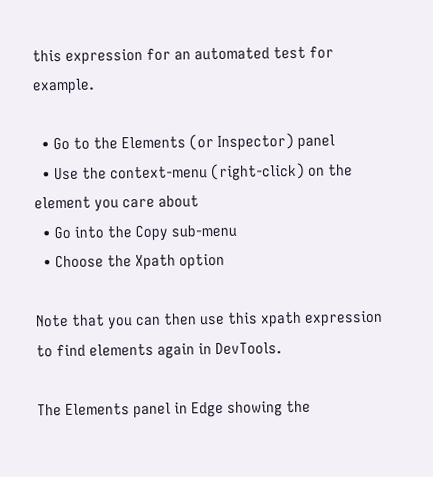this expression for an automated test for example.

  • Go to the Elements (or Inspector) panel
  • Use the context-menu (right-click) on the element you care about
  • Go into the Copy sub-menu
  • Choose the Xpath option

Note that you can then use this xpath expression to find elements again in DevTools.

The Elements panel in Edge showing the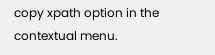copy xpath option in the contextual menu.